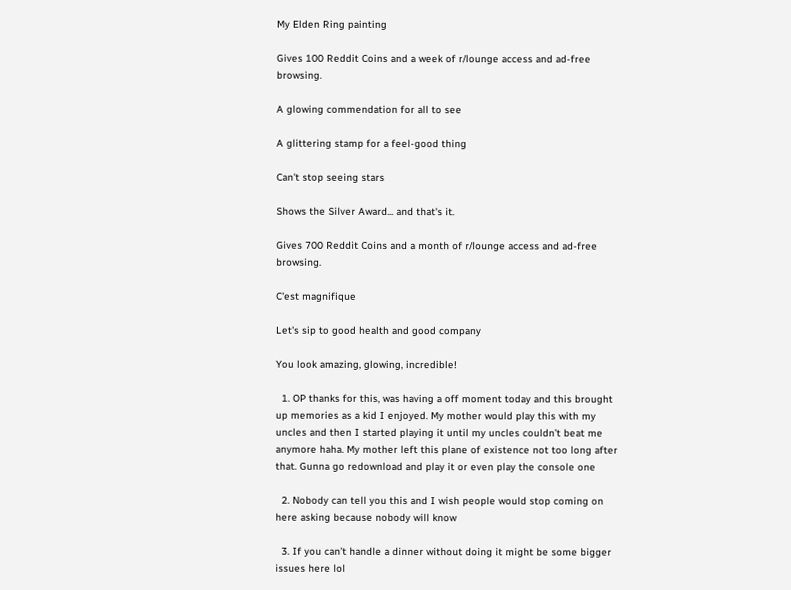My Elden Ring painting

Gives 100 Reddit Coins and a week of r/lounge access and ad-free browsing.

A glowing commendation for all to see

A glittering stamp for a feel-good thing

Can't stop seeing stars

Shows the Silver Award... and that's it.

Gives 700 Reddit Coins and a month of r/lounge access and ad-free browsing.

C'est magnifique

Let's sip to good health and good company

You look amazing, glowing, incredible!

  1. OP thanks for this, was having a off moment today and this brought up memories as a kid I enjoyed. My mother would play this with my uncles and then I started playing it until my uncles couldn’t beat me anymore haha. My mother left this plane of existence not too long after that. Gunna go redownload and play it or even play the console one

  2. Nobody can tell you this and I wish people would stop coming on here asking because nobody will know

  3. If you can’t handle a dinner without doing it might be some bigger issues here lol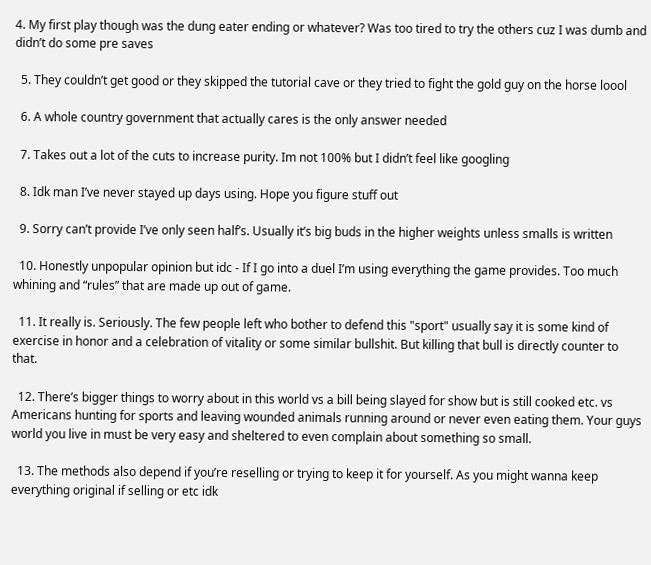4. My first play though was the dung eater ending or whatever? Was too tired to try the others cuz I was dumb and didn’t do some pre saves

  5. They couldn’t get good or they skipped the tutorial cave or they tried to fight the gold guy on the horse loool

  6. A whole country government that actually cares is the only answer needed

  7. Takes out a lot of the cuts to increase purity. Im not 100% but I didn’t feel like googling

  8. Idk man I’ve never stayed up days using. Hope you figure stuff out

  9. Sorry can’t provide I’ve only seen half’s. Usually it’s big buds in the higher weights unless smalls is written

  10. Honestly unpopular opinion but idc - If I go into a duel I’m using everything the game provides. Too much whining and “rules” that are made up out of game.

  11. It really is. Seriously. The few people left who bother to defend this "sport" usually say it is some kind of exercise in honor and a celebration of vitality or some similar bullshit. But killing that bull is directly counter to that.

  12. There’s bigger things to worry about in this world vs a bill being slayed for show but is still cooked etc. vs Americans hunting for sports and leaving wounded animals running around or never even eating them. Your guys world you live in must be very easy and sheltered to even complain about something so small.

  13. The methods also depend if you’re reselling or trying to keep it for yourself. As you might wanna keep everything original if selling or etc idk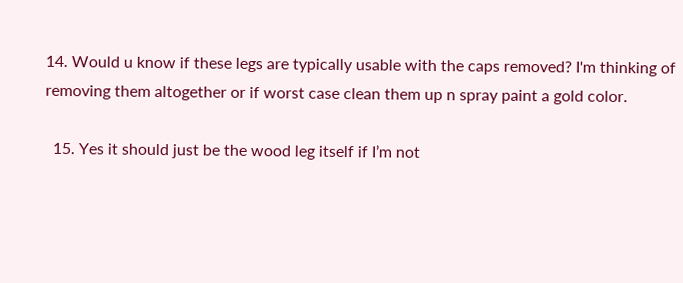14. Would u know if these legs are typically usable with the caps removed? I'm thinking of removing them altogether or if worst case clean them up n spray paint a gold color.

  15. Yes it should just be the wood leg itself if I’m not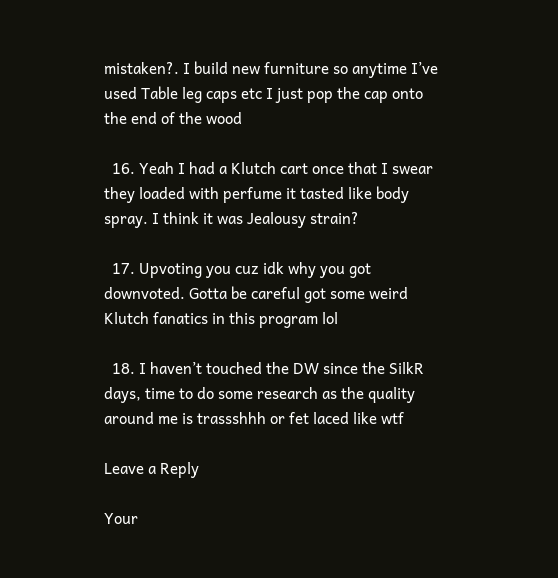mistaken?. I build new furniture so anytime I’ve used Table leg caps etc I just pop the cap onto the end of the wood

  16. Yeah I had a Klutch cart once that I swear they loaded with perfume it tasted like body spray. I think it was Jealousy strain?

  17. Upvoting you cuz idk why you got downvoted. Gotta be careful got some weird Klutch fanatics in this program lol

  18. I haven’t touched the DW since the SilkR days, time to do some research as the quality around me is trassshhh or fet laced like wtf

Leave a Reply

Your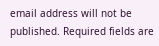email address will not be published. Required fields are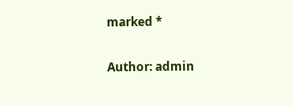marked *

Author: admin